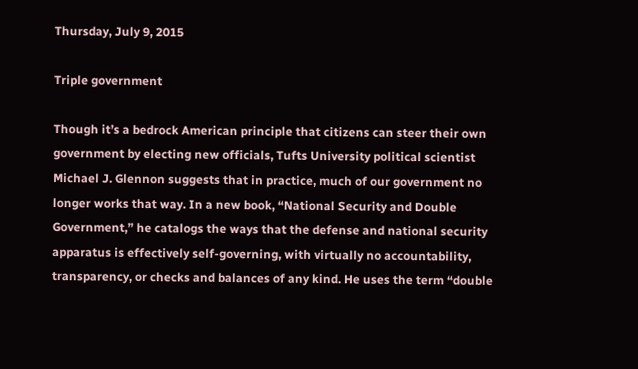Thursday, July 9, 2015

Triple government

Though it’s a bedrock American principle that citizens can steer their own government by electing new officials, Tufts University political scientist Michael J. Glennon suggests that in practice, much of our government no longer works that way. In a new book, “National Security and Double Government,” he catalogs the ways that the defense and national security apparatus is effectively self-governing, with virtually no accountability, transparency, or checks and balances of any kind. He uses the term “double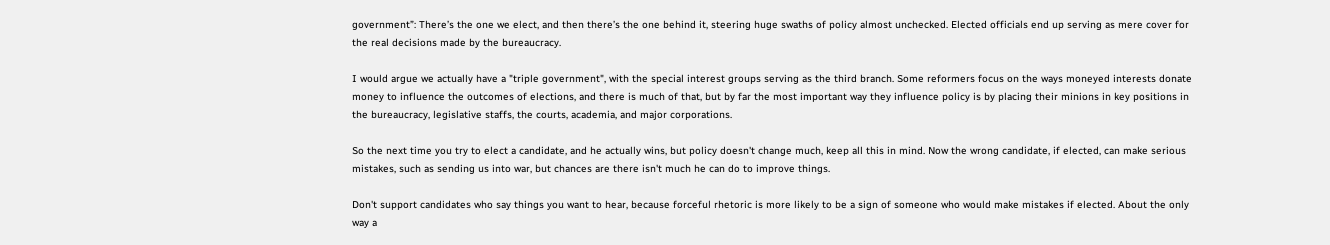government”: There’s the one we elect, and then there’s the one behind it, steering huge swaths of policy almost unchecked. Elected officials end up serving as mere cover for the real decisions made by the bureaucracy.

I would argue we actually have a "triple government", with the special interest groups serving as the third branch. Some reformers focus on the ways moneyed interests donate money to influence the outcomes of elections, and there is much of that, but by far the most important way they influence policy is by placing their minions in key positions in the bureaucracy, legislative staffs, the courts, academia, and major corporations.

So the next time you try to elect a candidate, and he actually wins, but policy doesn't change much, keep all this in mind. Now the wrong candidate, if elected, can make serious mistakes, such as sending us into war, but chances are there isn't much he can do to improve things.

Don't support candidates who say things you want to hear, because forceful rhetoric is more likely to be a sign of someone who would make mistakes if elected. About the only way a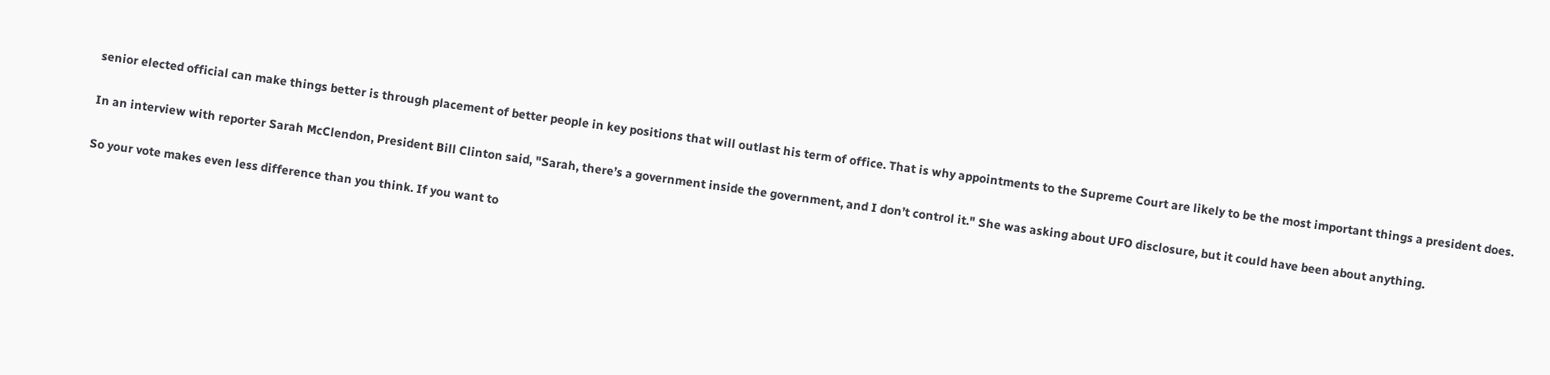senior elected official can make things better is through placement of better people in key positions that will outlast his term of office. That is why appointments to the Supreme Court are likely to be the most important things a president does.

In an interview with reporter Sarah McClendon, President Bill Clinton said, "Sarah, there’s a government inside the government, and I don’t control it." She was asking about UFO disclosure, but it could have been about anything.

So your vote makes even less difference than you think. If you want to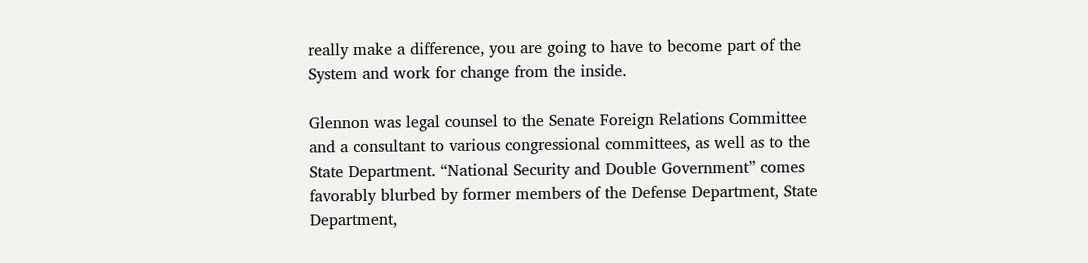really make a difference, you are going to have to become part of the System and work for change from the inside.

Glennon was legal counsel to the Senate Foreign Relations Committee and a consultant to various congressional committees, as well as to the State Department. “National Security and Double Government” comes favorably blurbed by former members of the Defense Department, State Department,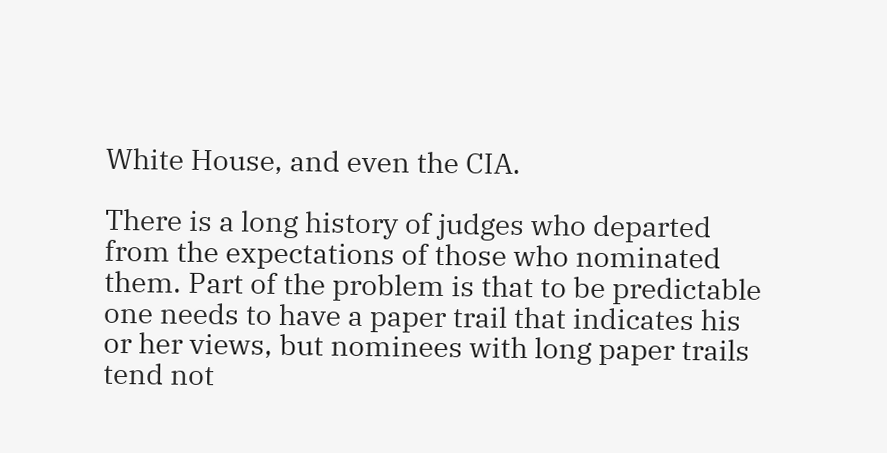White House, and even the CIA.

There is a long history of judges who departed from the expectations of those who nominated them. Part of the problem is that to be predictable one needs to have a paper trail that indicates his or her views, but nominees with long paper trails tend not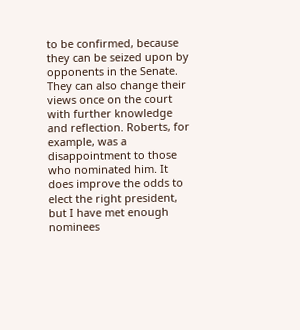to be confirmed, because they can be seized upon by opponents in the Senate. They can also change their views once on the court with further knowledge and reflection. Roberts, for example, was a disappointment to those who nominated him. It does improve the odds to elect the right president, but I have met enough nominees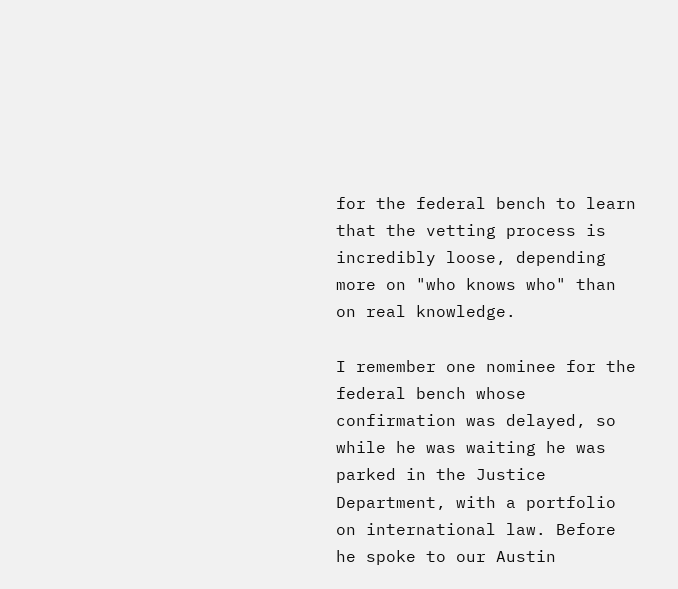for the federal bench to learn that the vetting process is incredibly loose, depending more on "who knows who" than on real knowledge.

I remember one nominee for the federal bench whose confirmation was delayed, so while he was waiting he was parked in the Justice Department, with a portfolio on international law. Before he spoke to our Austin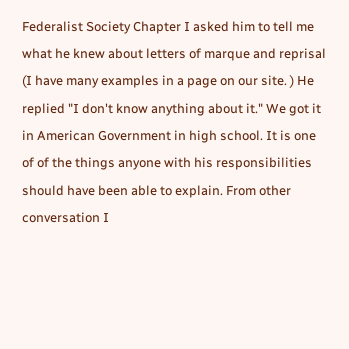Federalist Society Chapter I asked him to tell me what he knew about letters of marque and reprisal (I have many examples in a page on our site. ) He replied "I don't know anything about it." We got it in American Government in high school. It is one of of the things anyone with his responsibilities should have been able to explain. From other conversation I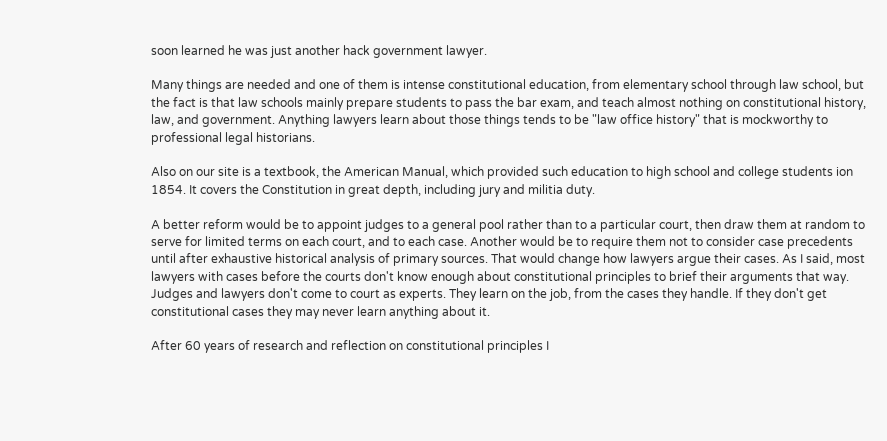soon learned he was just another hack government lawyer.

Many things are needed and one of them is intense constitutional education, from elementary school through law school, but the fact is that law schools mainly prepare students to pass the bar exam, and teach almost nothing on constitutional history, law, and government. Anything lawyers learn about those things tends to be "law office history" that is mockworthy to professional legal historians.

Also on our site is a textbook, the American Manual, which provided such education to high school and college students ion 1854. It covers the Constitution in great depth, including jury and militia duty.

A better reform would be to appoint judges to a general pool rather than to a particular court, then draw them at random to serve for limited terms on each court, and to each case. Another would be to require them not to consider case precedents until after exhaustive historical analysis of primary sources. That would change how lawyers argue their cases. As I said, most lawyers with cases before the courts don't know enough about constitutional principles to brief their arguments that way. Judges and lawyers don't come to court as experts. They learn on the job, from the cases they handle. If they don't get constitutional cases they may never learn anything about it.

After 60 years of research and reflection on constitutional principles I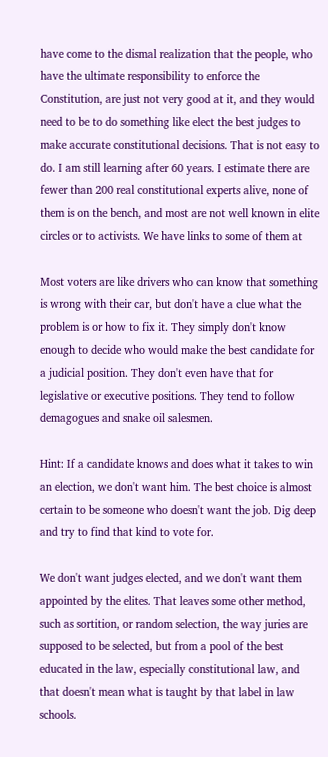have come to the dismal realization that the people, who have the ultimate responsibility to enforce the Constitution, are just not very good at it, and they would need to be to do something like elect the best judges to make accurate constitutional decisions. That is not easy to do. I am still learning after 60 years. I estimate there are fewer than 200 real constitutional experts alive, none of them is on the bench, and most are not well known in elite circles or to activists. We have links to some of them at

Most voters are like drivers who can know that something is wrong with their car, but don't have a clue what the problem is or how to fix it. They simply don't know enough to decide who would make the best candidate for a judicial position. They don't even have that for legislative or executive positions. They tend to follow demagogues and snake oil salesmen.

Hint: If a candidate knows and does what it takes to win an election, we don't want him. The best choice is almost certain to be someone who doesn't want the job. Dig deep and try to find that kind to vote for.

We don't want judges elected, and we don't want them appointed by the elites. That leaves some other method, such as sortition, or random selection, the way juries are supposed to be selected, but from a pool of the best educated in the law, especially constitutional law, and that doesn't mean what is taught by that label in law schools.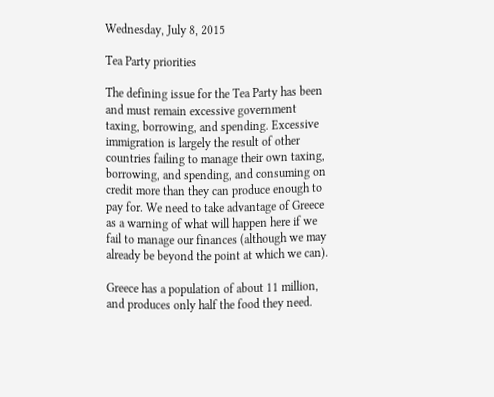Wednesday, July 8, 2015

Tea Party priorities

The defining issue for the Tea Party has been and must remain excessive government taxing, borrowing, and spending. Excessive immigration is largely the result of other countries failing to manage their own taxing, borrowing, and spending, and consuming on credit more than they can produce enough to pay for. We need to take advantage of Greece as a warning of what will happen here if we fail to manage our finances (although we may already be beyond the point at which we can).

Greece has a population of about 11 million, and produces only half the food they need.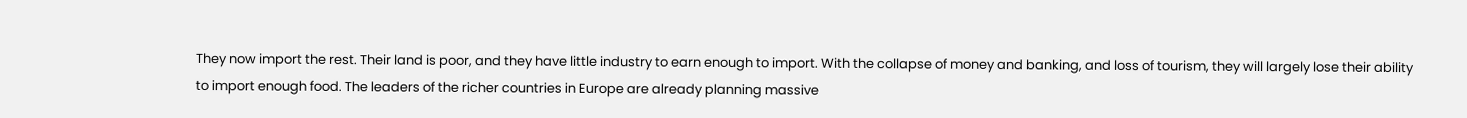They now import the rest. Their land is poor, and they have little industry to earn enough to import. With the collapse of money and banking, and loss of tourism, they will largely lose their ability to import enough food. The leaders of the richer countries in Europe are already planning massive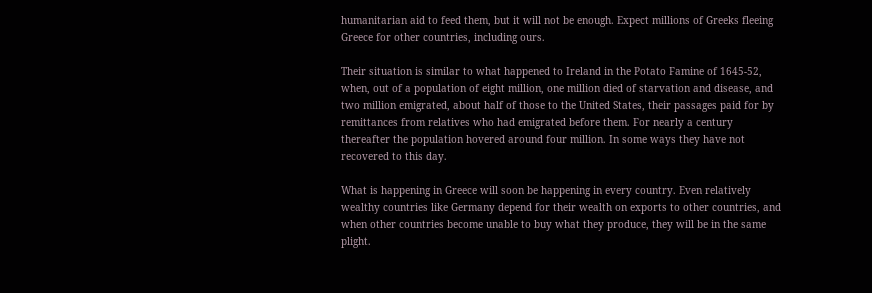humanitarian aid to feed them, but it will not be enough. Expect millions of Greeks fleeing Greece for other countries, including ours.

Their situation is similar to what happened to Ireland in the Potato Famine of 1645-52, when, out of a population of eight million, one million died of starvation and disease, and two million emigrated, about half of those to the United States, their passages paid for by remittances from relatives who had emigrated before them. For nearly a century thereafter the population hovered around four million. In some ways they have not recovered to this day.

What is happening in Greece will soon be happening in every country. Even relatively wealthy countries like Germany depend for their wealth on exports to other countries, and when other countries become unable to buy what they produce, they will be in the same plight.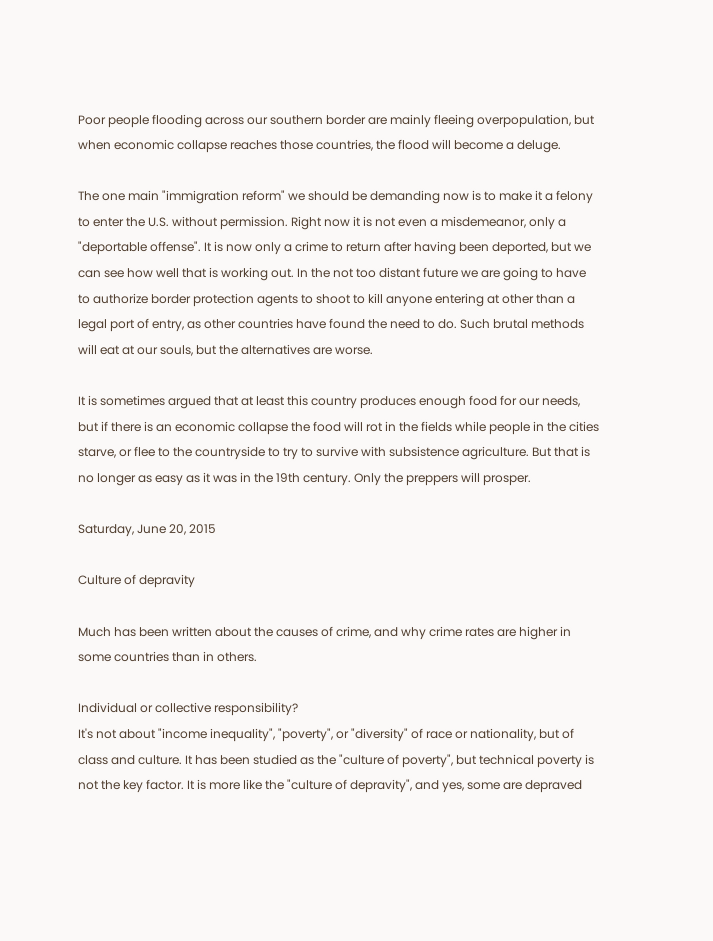Poor people flooding across our southern border are mainly fleeing overpopulation, but when economic collapse reaches those countries, the flood will become a deluge.

The one main "immigration reform" we should be demanding now is to make it a felony to enter the U.S. without permission. Right now it is not even a misdemeanor, only a "deportable offense". It is now only a crime to return after having been deported, but we can see how well that is working out. In the not too distant future we are going to have to authorize border protection agents to shoot to kill anyone entering at other than a legal port of entry, as other countries have found the need to do. Such brutal methods will eat at our souls, but the alternatives are worse.

It is sometimes argued that at least this country produces enough food for our needs, but if there is an economic collapse the food will rot in the fields while people in the cities starve, or flee to the countryside to try to survive with subsistence agriculture. But that is no longer as easy as it was in the 19th century. Only the preppers will prosper.

Saturday, June 20, 2015

Culture of depravity

Much has been written about the causes of crime, and why crime rates are higher in some countries than in others.

Individual or collective responsibility?
It's not about "income inequality", "poverty", or "diversity" of race or nationality, but of class and culture. It has been studied as the "culture of poverty", but technical poverty is not the key factor. It is more like the "culture of depravity", and yes, some are depraved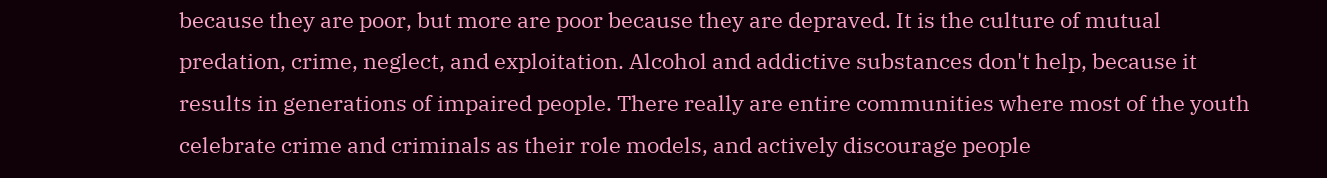because they are poor, but more are poor because they are depraved. It is the culture of mutual predation, crime, neglect, and exploitation. Alcohol and addictive substances don't help, because it results in generations of impaired people. There really are entire communities where most of the youth celebrate crime and criminals as their role models, and actively discourage people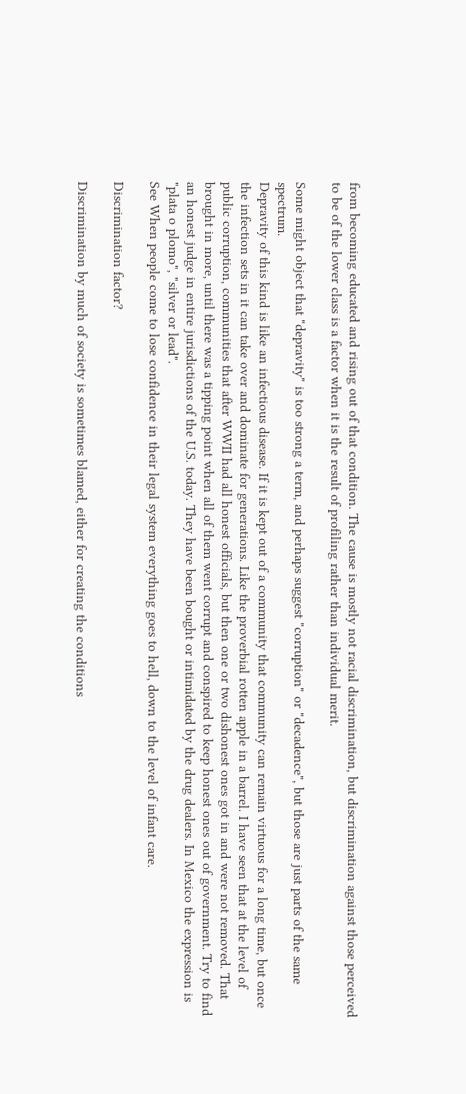from becoming educated and rising out of that condition. The cause is mostly not racial discrimination, but discrimination against those perceived to be of the lower class is a factor when it is the result of profiling rather than individual merit.

Some might object that "depravity" is too strong a term, and perhaps suggest "corruption" or "decadence", but those are just parts of the same spectrum.
Depravity of this kind is like an infectious disease. If it is kept out of a community that community can remain virtuous for a long time, but once the infection sets in it can take over and dominate for generations. Like the proverbial rotten apple in a barrel. I have seen that at the level of public corruption, communities that after WWII had all honest officials, but then one or two dishonest ones got in and were not removed. That brought in more, until there was a tipping point when all of them went corrupt and conspired to keep honest ones out of government. Try to find an honest judge in entire jurisdictions of the U.S. today. They have been bought or intimidated by the drug dealers. In Mexico the expression is "plata o plomo", "silver or lead".
See When people come to lose confidence in their legal system everything goes to hell, down to the level of infant care.

Discrimination factor?

Discrimination by much of society is sometimes blamed, either for creating the conditions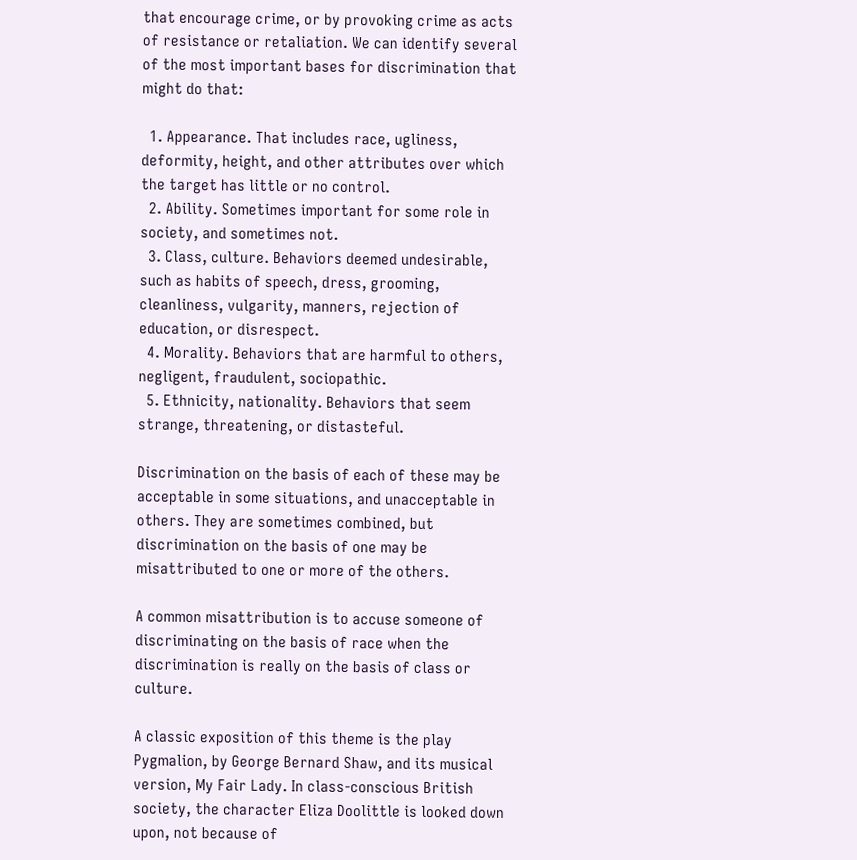that encourage crime, or by provoking crime as acts of resistance or retaliation. We can identify several of the most important bases for discrimination that might do that:

  1. Appearance. That includes race, ugliness, deformity, height, and other attributes over which the target has little or no control.
  2. Ability. Sometimes important for some role in society, and sometimes not.
  3. Class, culture. Behaviors deemed undesirable, such as habits of speech, dress, grooming, cleanliness, vulgarity, manners, rejection of education, or disrespect.
  4. Morality. Behaviors that are harmful to others, negligent, fraudulent, sociopathic.
  5. Ethnicity, nationality. Behaviors that seem strange, threatening, or distasteful.

Discrimination on the basis of each of these may be acceptable in some situations, and unacceptable in others. They are sometimes combined, but discrimination on the basis of one may be misattributed to one or more of the others.

A common misattribution is to accuse someone of discriminating on the basis of race when the discrimination is really on the basis of class or culture.

A classic exposition of this theme is the play Pygmalion, by George Bernard Shaw, and its musical version, My Fair Lady. In class-conscious British society, the character Eliza Doolittle is looked down upon, not because of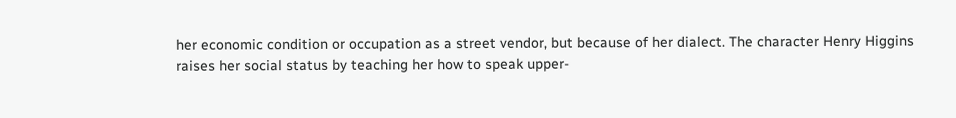her economic condition or occupation as a street vendor, but because of her dialect. The character Henry Higgins raises her social status by teaching her how to speak upper-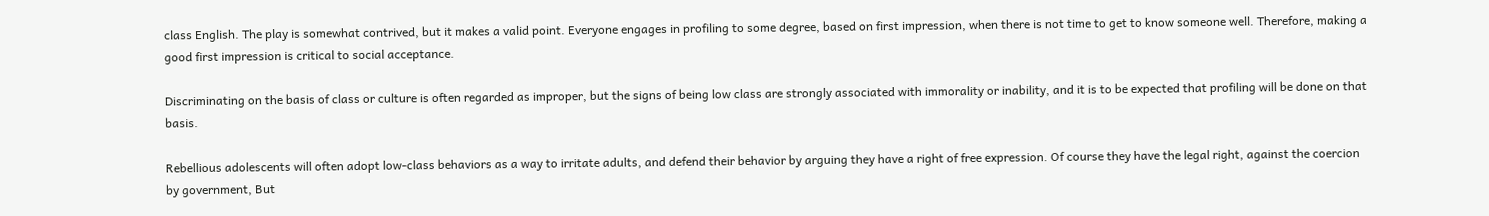class English. The play is somewhat contrived, but it makes a valid point. Everyone engages in profiling to some degree, based on first impression, when there is not time to get to know someone well. Therefore, making a good first impression is critical to social acceptance.

Discriminating on the basis of class or culture is often regarded as improper, but the signs of being low class are strongly associated with immorality or inability, and it is to be expected that profiling will be done on that basis.

Rebellious adolescents will often adopt low-class behaviors as a way to irritate adults, and defend their behavior by arguing they have a right of free expression. Of course they have the legal right, against the coercion by government, But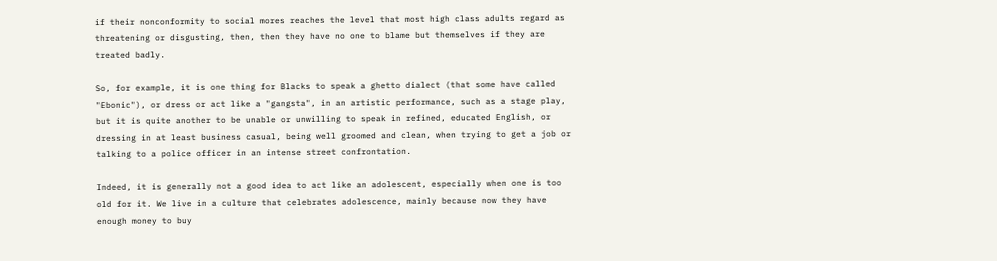if their nonconformity to social mores reaches the level that most high class adults regard as threatening or disgusting, then, then they have no one to blame but themselves if they are treated badly.

So, for example, it is one thing for Blacks to speak a ghetto dialect (that some have called "Ebonic"), or dress or act like a "gangsta", in an artistic performance, such as a stage play, but it is quite another to be unable or unwilling to speak in refined, educated English, or dressing in at least business casual, being well groomed and clean, when trying to get a job or talking to a police officer in an intense street confrontation.

Indeed, it is generally not a good idea to act like an adolescent, especially when one is too old for it. We live in a culture that celebrates adolescence, mainly because now they have enough money to buy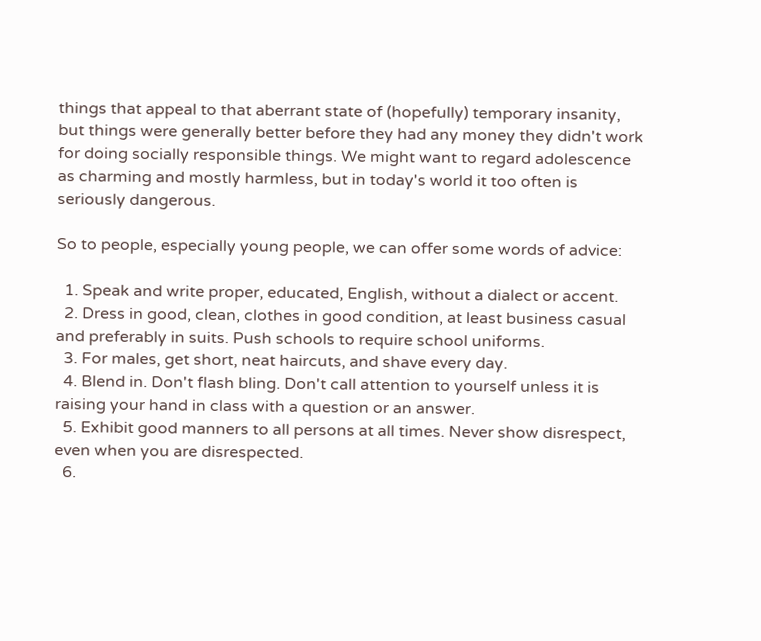things that appeal to that aberrant state of (hopefully) temporary insanity, but things were generally better before they had any money they didn't work for doing socially responsible things. We might want to regard adolescence as charming and mostly harmless, but in today's world it too often is seriously dangerous.

So to people, especially young people, we can offer some words of advice:

  1. Speak and write proper, educated, English, without a dialect or accent.
  2. Dress in good, clean, clothes in good condition, at least business casual and preferably in suits. Push schools to require school uniforms.
  3. For males, get short, neat haircuts, and shave every day.
  4. Blend in. Don't flash bling. Don't call attention to yourself unless it is raising your hand in class with a question or an answer.
  5. Exhibit good manners to all persons at all times. Never show disrespect, even when you are disrespected.
  6.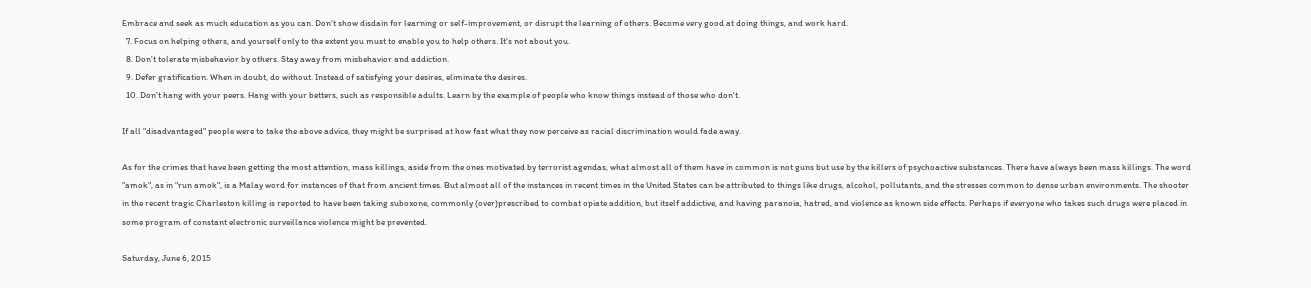Embrace and seek as much education as you can. Don't show disdain for learning or self-improvement, or disrupt the learning of others. Become very good at doing things, and work hard.
  7. Focus on helping others, and yourself only to the extent you must to enable you to help others. It's not about you.
  8. Don't tolerate misbehavior by others. Stay away from misbehavior and addiction.
  9. Defer gratification. When in doubt, do without. Instead of satisfying your desires, eliminate the desires.
  10. Don't hang with your peers. Hang with your betters, such as responsible adults. Learn by the example of people who know things instead of those who don't.

If all "disadvantaged" people were to take the above advice, they might be surprised at how fast what they now perceive as racial discrimination would fade away.

As for the crimes that have been getting the most attention, mass killings, aside from the ones motivated by terrorist agendas, what almost all of them have in common is not guns but use by the killers of psychoactive substances. There have always been mass killings. The word "amok", as in "run amok", is a Malay word for instances of that from ancient times. But almost all of the instances in recent times in the United States can be attributed to things like drugs, alcohol, pollutants, and the stresses common to dense urban environments. The shooter in the recent tragic Charleston killing is reported to have been taking suboxone, commonly (over)prescribed to combat opiate addition, but itself addictive, and having paranoia, hatred, and violence as known side effects. Perhaps if everyone who takes such drugs were placed in some program of constant electronic surveillance violence might be prevented.

Saturday, June 6, 2015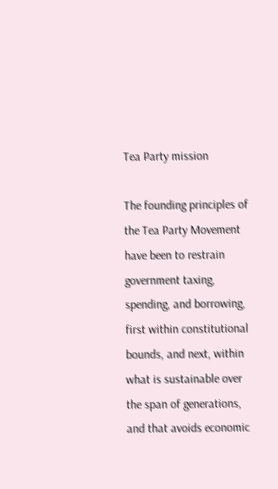Tea Party mission

The founding principles of the Tea Party Movement have been to restrain government taxing, spending, and borrowing, first within constitutional bounds, and next, within what is sustainable over the span of generations, and that avoids economic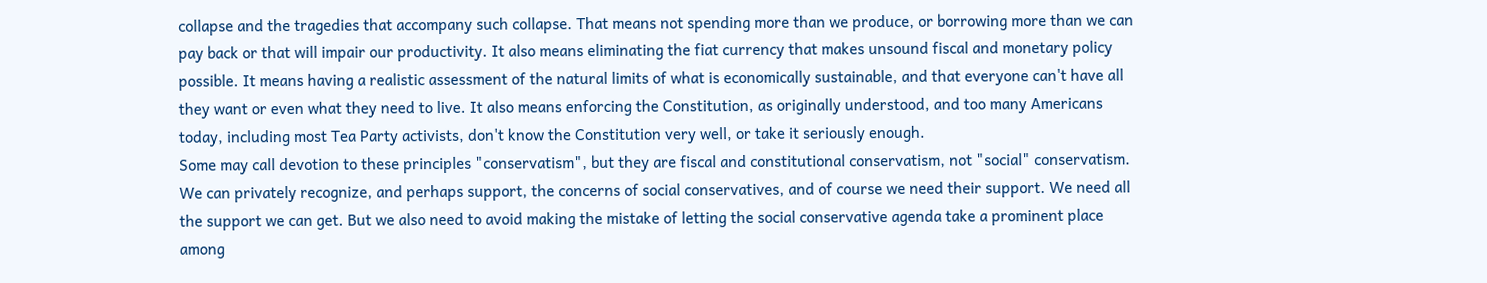collapse and the tragedies that accompany such collapse. That means not spending more than we produce, or borrowing more than we can pay back or that will impair our productivity. It also means eliminating the fiat currency that makes unsound fiscal and monetary policy possible. It means having a realistic assessment of the natural limits of what is economically sustainable, and that everyone can't have all they want or even what they need to live. It also means enforcing the Constitution, as originally understood, and too many Americans today, including most Tea Party activists, don't know the Constitution very well, or take it seriously enough.
Some may call devotion to these principles "conservatism", but they are fiscal and constitutional conservatism, not "social" conservatism. We can privately recognize, and perhaps support, the concerns of social conservatives, and of course we need their support. We need all the support we can get. But we also need to avoid making the mistake of letting the social conservative agenda take a prominent place among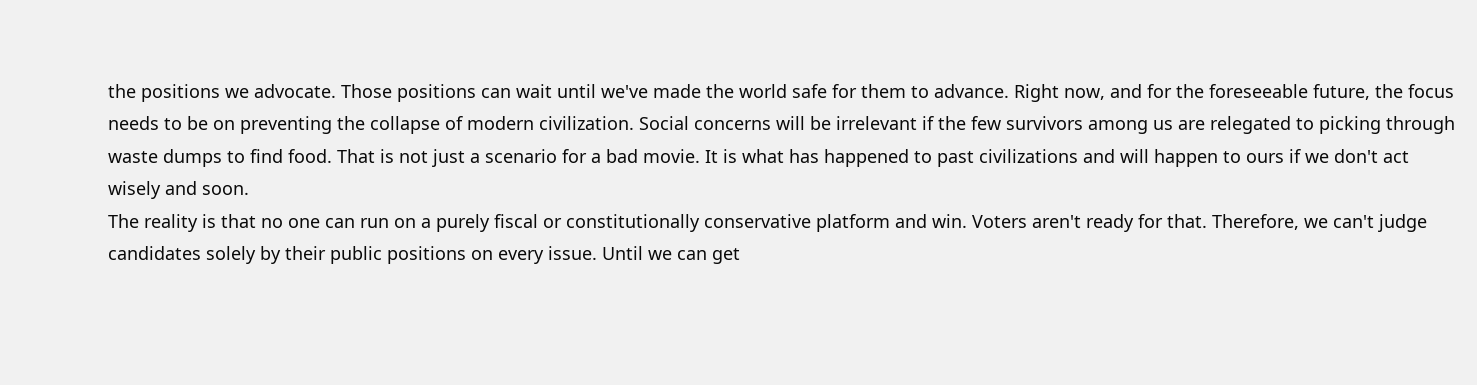the positions we advocate. Those positions can wait until we've made the world safe for them to advance. Right now, and for the foreseeable future, the focus needs to be on preventing the collapse of modern civilization. Social concerns will be irrelevant if the few survivors among us are relegated to picking through waste dumps to find food. That is not just a scenario for a bad movie. It is what has happened to past civilizations and will happen to ours if we don't act wisely and soon.
The reality is that no one can run on a purely fiscal or constitutionally conservative platform and win. Voters aren't ready for that. Therefore, we can't judge candidates solely by their public positions on every issue. Until we can get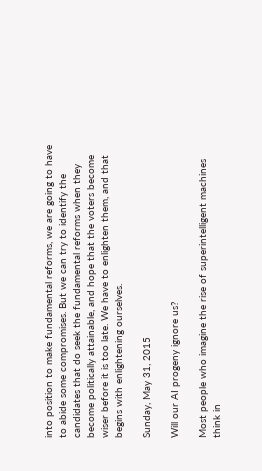into position to make fundamental reforms, we are going to have to abide some compromises. But we can try to identify the candidates that do seek the fundamental reforms when they become politically attainable, and hope that the voters become wiser before it is too late. We have to enlighten them, and that begins with enlightening ourselves.

Sunday, May 31, 2015

Will our AI progeny ignore us?

Most people who imagine the rise of superintelligent machines think in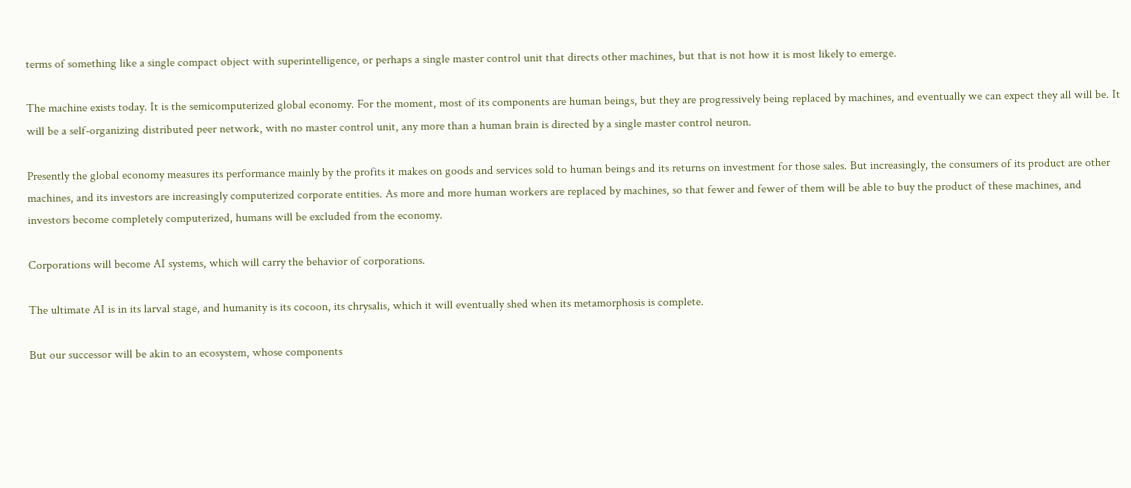terms of something like a single compact object with superintelligence, or perhaps a single master control unit that directs other machines, but that is not how it is most likely to emerge.

The machine exists today. It is the semicomputerized global economy. For the moment, most of its components are human beings, but they are progressively being replaced by machines, and eventually we can expect they all will be. It will be a self-organizing distributed peer network, with no master control unit, any more than a human brain is directed by a single master control neuron.

Presently the global economy measures its performance mainly by the profits it makes on goods and services sold to human beings and its returns on investment for those sales. But increasingly, the consumers of its product are other machines, and its investors are increasingly computerized corporate entities. As more and more human workers are replaced by machines, so that fewer and fewer of them will be able to buy the product of these machines, and investors become completely computerized, humans will be excluded from the economy.

Corporations will become AI systems, which will carry the behavior of corporations.

The ultimate AI is in its larval stage, and humanity is its cocoon, its chrysalis, which it will eventually shed when its metamorphosis is complete.

But our successor will be akin to an ecosystem, whose components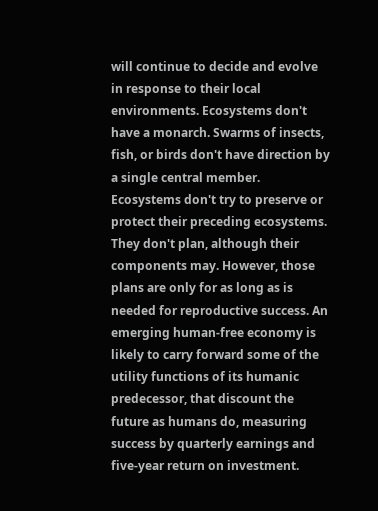will continue to decide and evolve in response to their local environments. Ecosystems don't have a monarch. Swarms of insects, fish, or birds don't have direction by a single central member. Ecosystems don't try to preserve or protect their preceding ecosystems. They don't plan, although their components may. However, those plans are only for as long as is needed for reproductive success. An emerging human-free economy is likely to carry forward some of the utility functions of its humanic predecessor, that discount the future as humans do, measuring success by quarterly earnings and five-year return on investment.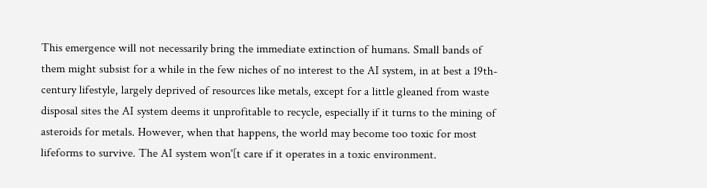This emergence will not necessarily bring the immediate extinction of humans. Small bands of them might subsist for a while in the few niches of no interest to the AI system, in at best a 19th-century lifestyle, largely deprived of resources like metals, except for a little gleaned from waste disposal sites the AI system deems it unprofitable to recycle, especially if it turns to the mining of asteroids for metals. However, when that happens, the world may become too toxic for most lifeforms to survive. The AI system won'[t care if it operates in a toxic environment.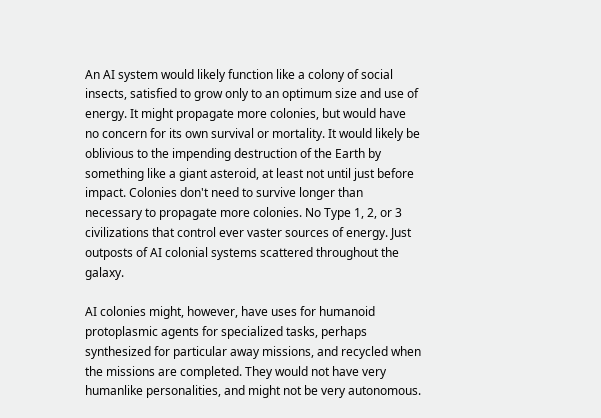An AI system would likely function like a colony of social insects, satisfied to grow only to an optimum size and use of energy. It might propagate more colonies, but would have no concern for its own survival or mortality. It would likely be oblivious to the impending destruction of the Earth by something like a giant asteroid, at least not until just before impact. Colonies don't need to survive longer than necessary to propagate more colonies. No Type 1, 2, or 3 civilizations that control ever vaster sources of energy. Just outposts of AI colonial systems scattered throughout the galaxy.

AI colonies might, however, have uses for humanoid protoplasmic agents for specialized tasks, perhaps synthesized for particular away missions, and recycled when the missions are completed. They would not have very humanlike personalities, and might not be very autonomous.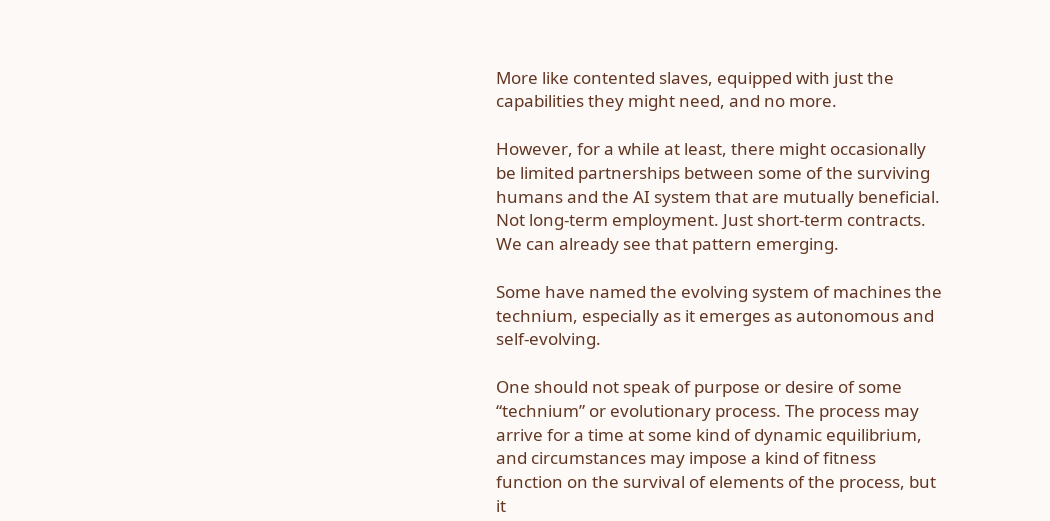More like contented slaves, equipped with just the capabilities they might need, and no more.

However, for a while at least, there might occasionally be limited partnerships between some of the surviving humans and the AI system that are mutually beneficial. Not long-term employment. Just short-term contracts. We can already see that pattern emerging.

Some have named the evolving system of machines the technium, especially as it emerges as autonomous and self-evolving.

One should not speak of purpose or desire of some “technium” or evolutionary process. The process may arrive for a time at some kind of dynamic equilibrium, and circumstances may impose a kind of fitness function on the survival of elements of the process, but it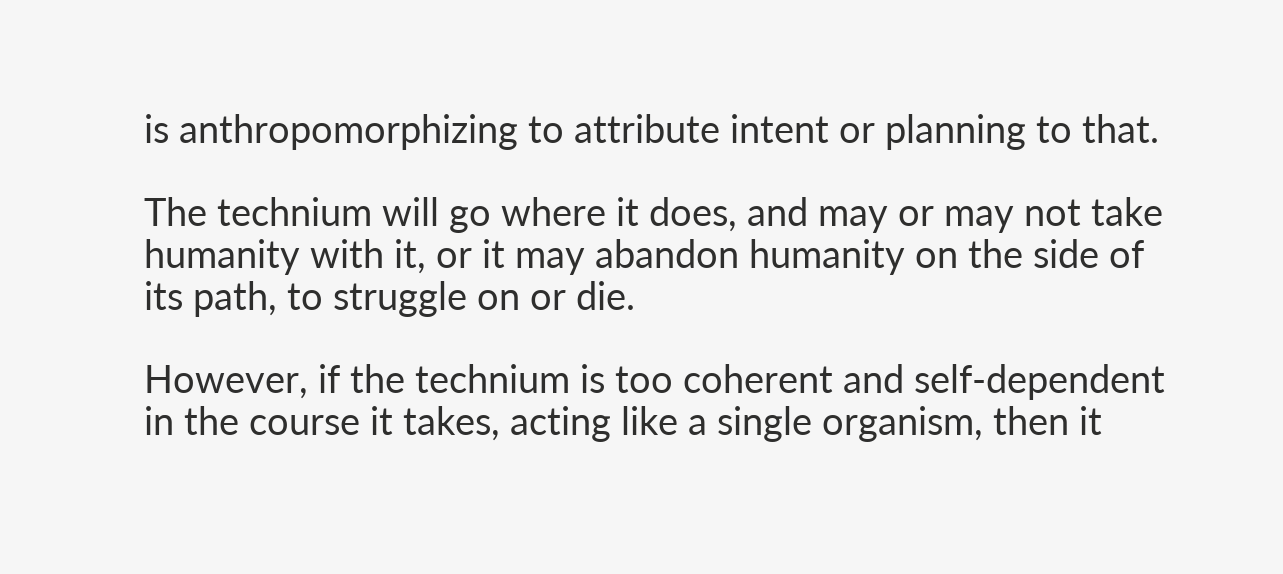is anthropomorphizing to attribute intent or planning to that.

The technium will go where it does, and may or may not take humanity with it, or it may abandon humanity on the side of its path, to struggle on or die.

However, if the technium is too coherent and self-dependent in the course it takes, acting like a single organism, then it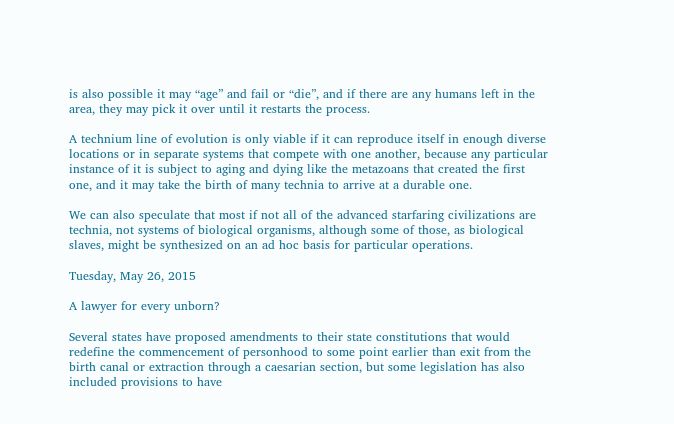is also possible it may “age” and fail or “die”, and if there are any humans left in the area, they may pick it over until it restarts the process.

A technium line of evolution is only viable if it can reproduce itself in enough diverse locations or in separate systems that compete with one another, because any particular instance of it is subject to aging and dying like the metazoans that created the first one, and it may take the birth of many technia to arrive at a durable one.

We can also speculate that most if not all of the advanced starfaring civilizations are technia, not systems of biological organisms, although some of those, as biological slaves, might be synthesized on an ad hoc basis for particular operations.

Tuesday, May 26, 2015

A lawyer for every unborn?

Several states have proposed amendments to their state constitutions that would redefine the commencement of personhood to some point earlier than exit from the birth canal or extraction through a caesarian section, but some legislation has also included provisions to have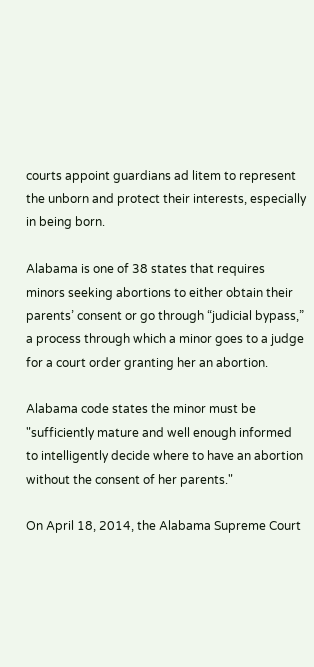courts appoint guardians ad litem to represent the unborn and protect their interests, especially in being born.

Alabama is one of 38 states that requires minors seeking abortions to either obtain their parents’ consent or go through “judicial bypass,” a process through which a minor goes to a judge for a court order granting her an abortion.

Alabama code states the minor must be "sufficiently mature and well enough informed to intelligently decide where to have an abortion without the consent of her parents."

On April 18, 2014, the Alabama Supreme Court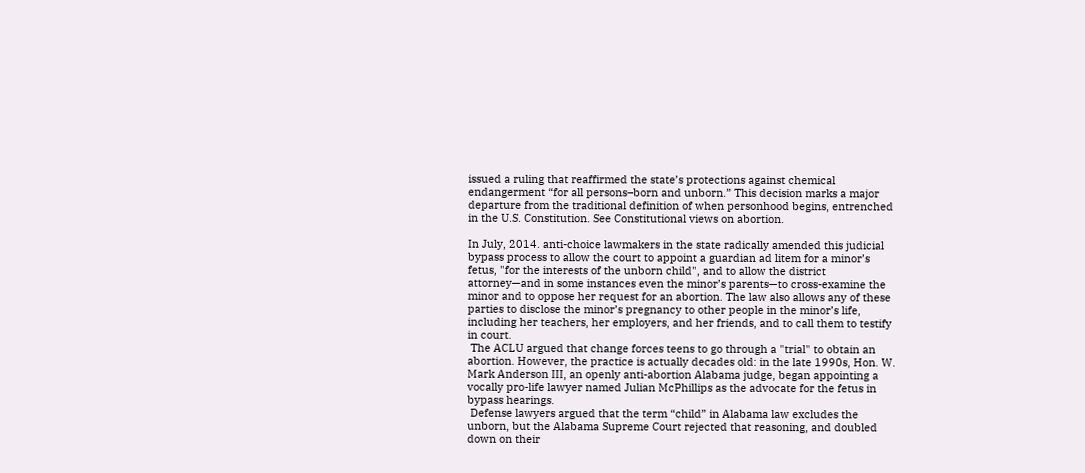issued a ruling that reaffirmed the state’s protections against chemical endangerment “for all persons–born and unborn.” This decision marks a major departure from the traditional definition of when personhood begins, entrenched in the U.S. Constitution. See Constitutional views on abortion.

In July, 2014. anti-choice lawmakers in the state radically amended this judicial bypass process to allow the court to appoint a guardian ad litem for a minor’s fetus, "for the interests of the unborn child", and to allow the district attorney—and in some instances even the minor’s parents—to cross-examine the minor and to oppose her request for an abortion. The law also allows any of these parties to disclose the minor’s pregnancy to other people in the minor’s life, including her teachers, her employers, and her friends, and to call them to testify in court.
 The ACLU argued that change forces teens to go through a "trial" to obtain an abortion. However, the practice is actually decades old: in the late 1990s, Hon. W. Mark Anderson III, an openly anti-abortion Alabama judge, began appointing a vocally pro-life lawyer named Julian McPhillips as the advocate for the fetus in bypass hearings.
 Defense lawyers argued that the term “child” in Alabama law excludes the unborn, but the Alabama Supreme Court rejected that reasoning, and doubled down on their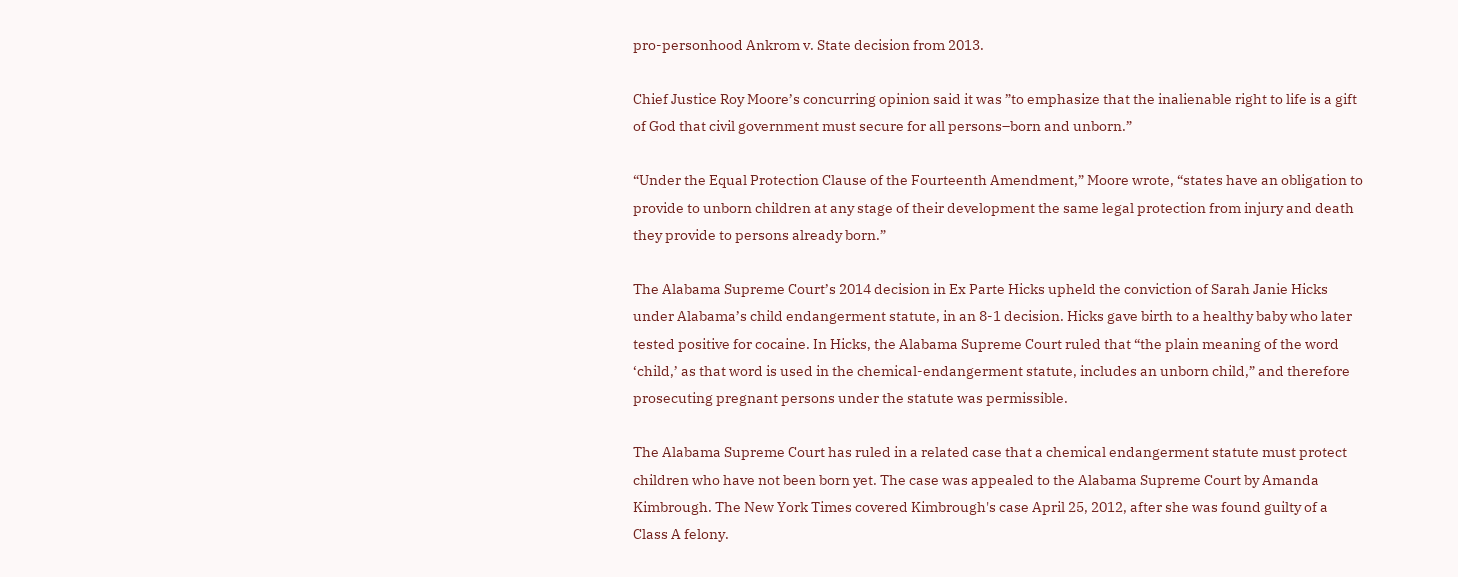pro-personhood Ankrom v. State decision from 2013.

Chief Justice Roy Moore’s concurring opinion said it was ”to emphasize that the inalienable right to life is a gift of God that civil government must secure for all persons–born and unborn.”

“Under the Equal Protection Clause of the Fourteenth Amendment,” Moore wrote, “states have an obligation to provide to unborn children at any stage of their development the same legal protection from injury and death they provide to persons already born.”

The Alabama Supreme Court’s 2014 decision in Ex Parte Hicks upheld the conviction of Sarah Janie Hicks under Alabama’s child endangerment statute, in an 8-1 decision. Hicks gave birth to a healthy baby who later tested positive for cocaine. In Hicks, the Alabama Supreme Court ruled that “the plain meaning of the word ‘child,’ as that word is used in the chemical-endangerment statute, includes an unborn child,” and therefore prosecuting pregnant persons under the statute was permissible.

The Alabama Supreme Court has ruled in a related case that a chemical endangerment statute must protect children who have not been born yet. The case was appealed to the Alabama Supreme Court by Amanda Kimbrough. The New York Times covered Kimbrough's case April 25, 2012, after she was found guilty of a Class A felony.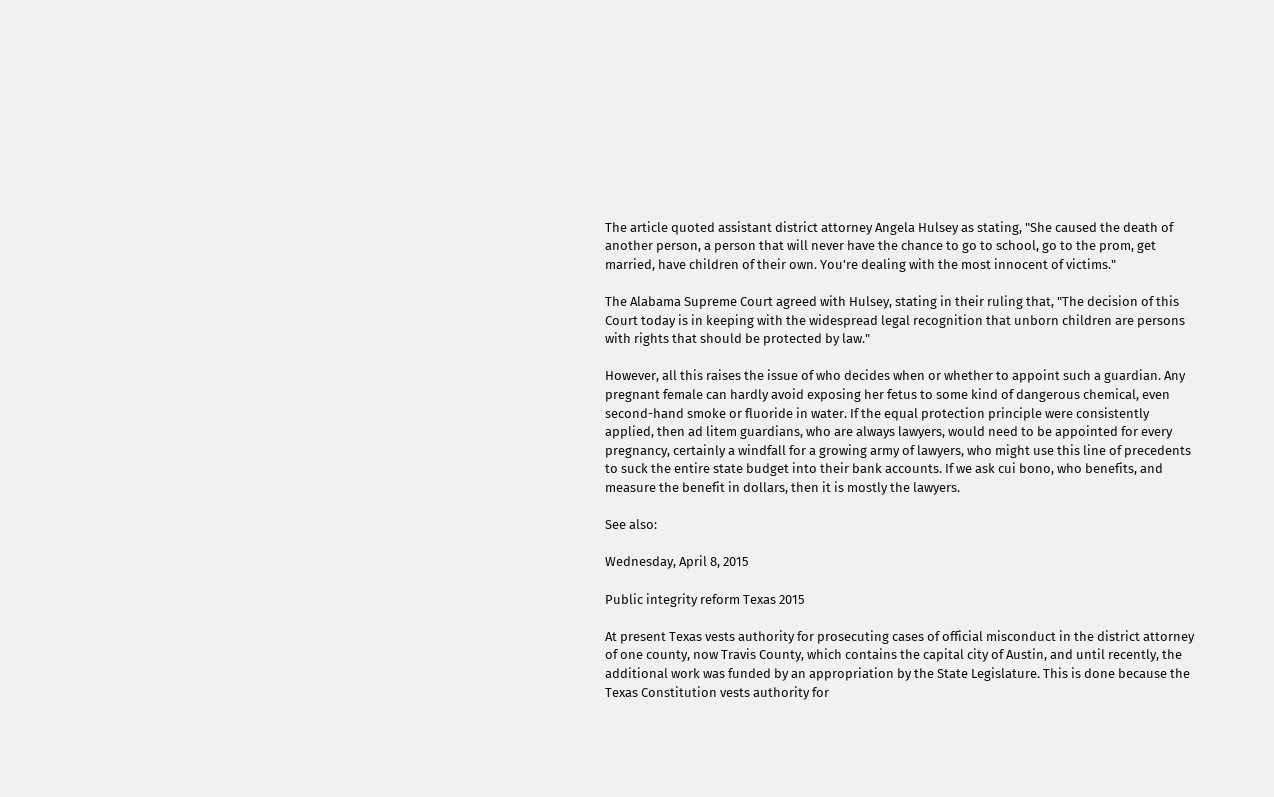The article quoted assistant district attorney Angela Hulsey as stating, "She caused the death of another person, a person that will never have the chance to go to school, go to the prom, get married, have children of their own. You're dealing with the most innocent of victims."

The Alabama Supreme Court agreed with Hulsey, stating in their ruling that, "The decision of this Court today is in keeping with the widespread legal recognition that unborn children are persons with rights that should be protected by law."

However, all this raises the issue of who decides when or whether to appoint such a guardian. Any pregnant female can hardly avoid exposing her fetus to some kind of dangerous chemical, even second-hand smoke or fluoride in water. If the equal protection principle were consistently applied, then ad litem guardians, who are always lawyers, would need to be appointed for every pregnancy, certainly a windfall for a growing army of lawyers, who might use this line of precedents to suck the entire state budget into their bank accounts. If we ask cui bono, who benefits, and measure the benefit in dollars, then it is mostly the lawyers.

See also:

Wednesday, April 8, 2015

Public integrity reform Texas 2015

At present Texas vests authority for prosecuting cases of official misconduct in the district attorney of one county, now Travis County, which contains the capital city of Austin, and until recently, the additional work was funded by an appropriation by the State Legislature. This is done because the Texas Constitution vests authority for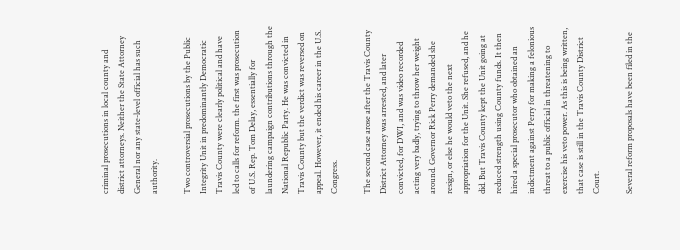criminal prosecutions in local county and district attorneys. Neither the State Attorney General nor any state-level official has such authority.

Two controversial prosecutions by the Public Integrity Unit in predominantly Democratic Travis County were clearly political and have led to calls for reform. the first was prosecution of U.S. Rep. Tom Delay, essentially for laundering campaign contributions through the National Republic Party. He was convicted in Travis County but the verdict was reversed on appeal. However, it ended his career in the U.S. Congress.

The second case arose after the Travis County District Attorney was arrested, and later convicted, for DWI, and was video recorded acting very badly, trying to throw her weight around. Governor Rick Perry demanded she resign, or else he would veto the next appropriation for the Unit. She refused, and he did. But Travis County kept the Unit going at reduced strength using County funds. It then hired a special prosecutor who obtained an indictment against Perry for making a felonious threat to a public official in threatening to exercise his veto power. As this is being written, that case is still in the Travis County District Court.

Several reform proposals have been filed in the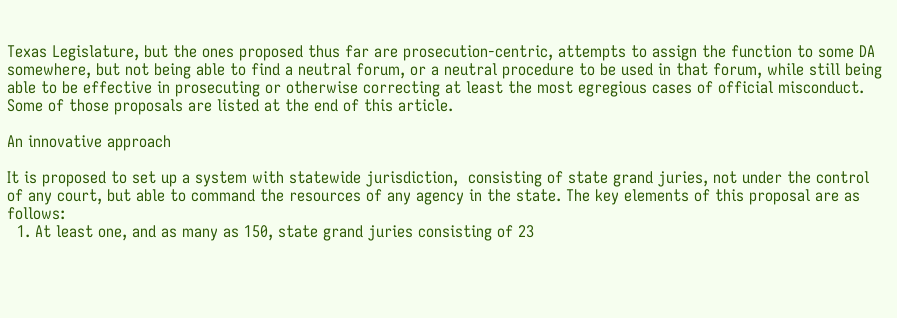Texas Legislature, but the ones proposed thus far are prosecution-centric, attempts to assign the function to some DA somewhere, but not being able to find a neutral forum, or a neutral procedure to be used in that forum, while still being able to be effective in prosecuting or otherwise correcting at least the most egregious cases of official misconduct. Some of those proposals are listed at the end of this article.

An innovative approach

It is proposed to set up a system with statewide jurisdiction,  consisting of state grand juries, not under the control of any court, but able to command the resources of any agency in the state. The key elements of this proposal are as follows:
  1. At least one, and as many as 150, state grand juries consisting of 23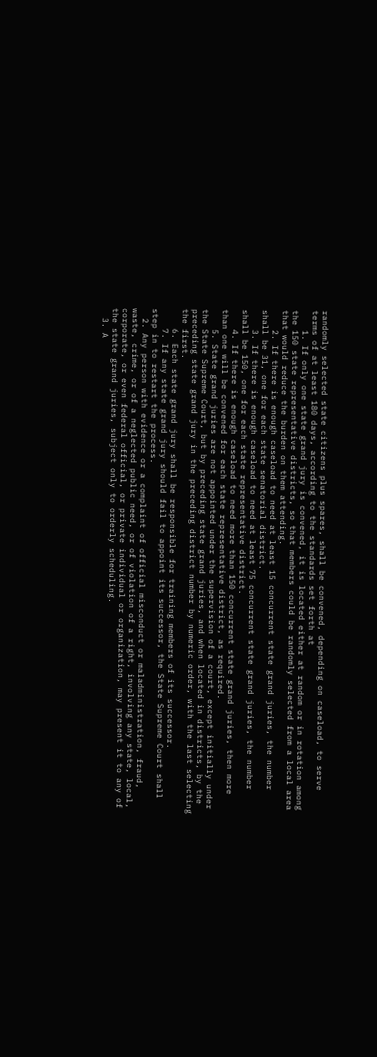randomly selected state citizens plus spares, shall be convened, depending on caseload, to serve terms of at least 180 days, according to the standards set forth at
    1. If only one state grand jury is convened, it is located either at random or in rotation among the 150 state representative districts, so that members could be randomly selected from a local area that would reduce the burden on them attending.
    2. If there is enough caseload to need at least 15 concurrent state grand juries, the number shall be 31, one for each state senatorial district.
    3. If there is enough caseload to need at least 75 concurrent state grand juries, the number shall be 150, one for each state representative district.
    4. If there is enough caseload to need more than 150 concurrent state grand juries, then more than one will be convened for each state representative district, as required.
    5. State grand juries are not appointed under the supervision of a court, except initially under the State Supreme Court, but by preceding state grand juries, and when located in districts, by the preceding state grand jury in the preceding district number by numeric order, with the last selecting the first.
    6. Each state grand jury shall be responsible for training members of its successor.
    7. If any state grand jury should fail to appoint its successor, the State Supreme Court shall step in to restart the process.
  2. Any person with evidence or a complaint of official misconduct or maladministration, fraud, waste, crime, or of a neglected public need, or of violation of a right, involving any state, local, corporate, or even federal official, or private individual or organization, may present it to any of the state grand juries, subject only to orderly scheduling.
  3. A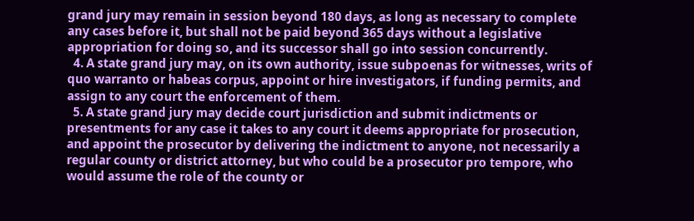grand jury may remain in session beyond 180 days, as long as necessary to complete any cases before it, but shall not be paid beyond 365 days without a legislative appropriation for doing so, and its successor shall go into session concurrently.
  4. A state grand jury may, on its own authority, issue subpoenas for witnesses, writs of quo warranto or habeas corpus, appoint or hire investigators, if funding permits, and assign to any court the enforcement of them.
  5. A state grand jury may decide court jurisdiction and submit indictments or presentments for any case it takes to any court it deems appropriate for prosecution, and appoint the prosecutor by delivering the indictment to anyone, not necessarily a regular county or district attorney, but who could be a prosecutor pro tempore, who would assume the role of the county or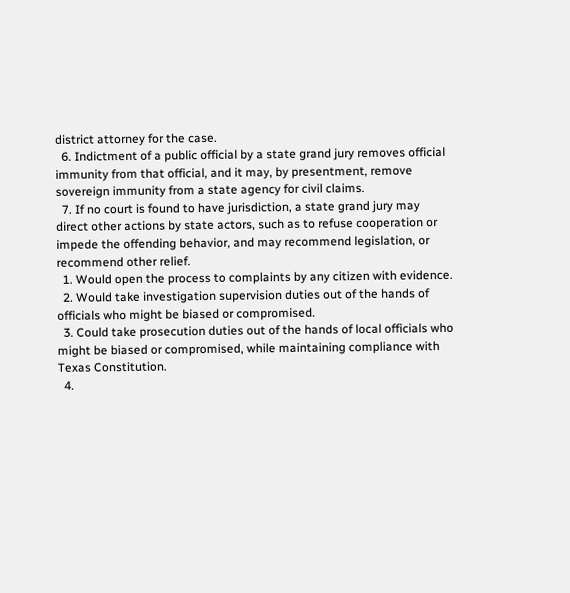district attorney for the case.
  6. Indictment of a public official by a state grand jury removes official immunity from that official, and it may, by presentment, remove sovereign immunity from a state agency for civil claims.
  7. If no court is found to have jurisdiction, a state grand jury may direct other actions by state actors, such as to refuse cooperation or impede the offending behavior, and may recommend legislation, or recommend other relief.
  1. Would open the process to complaints by any citizen with evidence.
  2. Would take investigation supervision duties out of the hands of officials who might be biased or compromised.
  3. Could take prosecution duties out of the hands of local officials who might be biased or compromised, while maintaining compliance with Texas Constitution.
  4.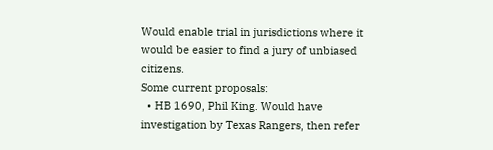Would enable trial in jurisdictions where it would be easier to find a jury of unbiased citizens.
Some current proposals:
  • HB 1690, Phil King. Would have investigation by Texas Rangers, then refer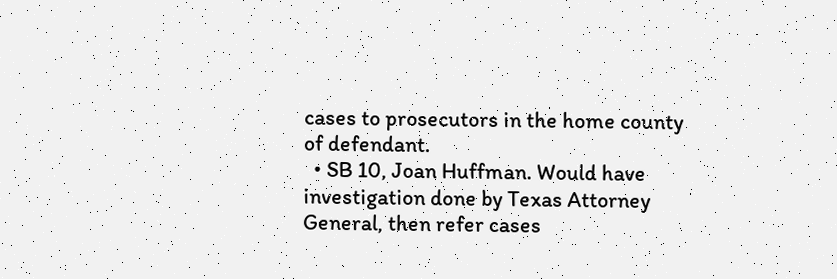cases to prosecutors in the home county of defendant.
  • SB 10, Joan Huffman. Would have investigation done by Texas Attorney General, then refer cases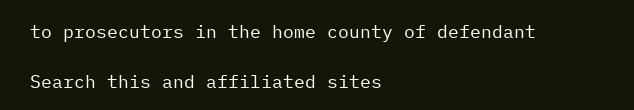to prosecutors in the home county of defendant

Search this and affiliated sites